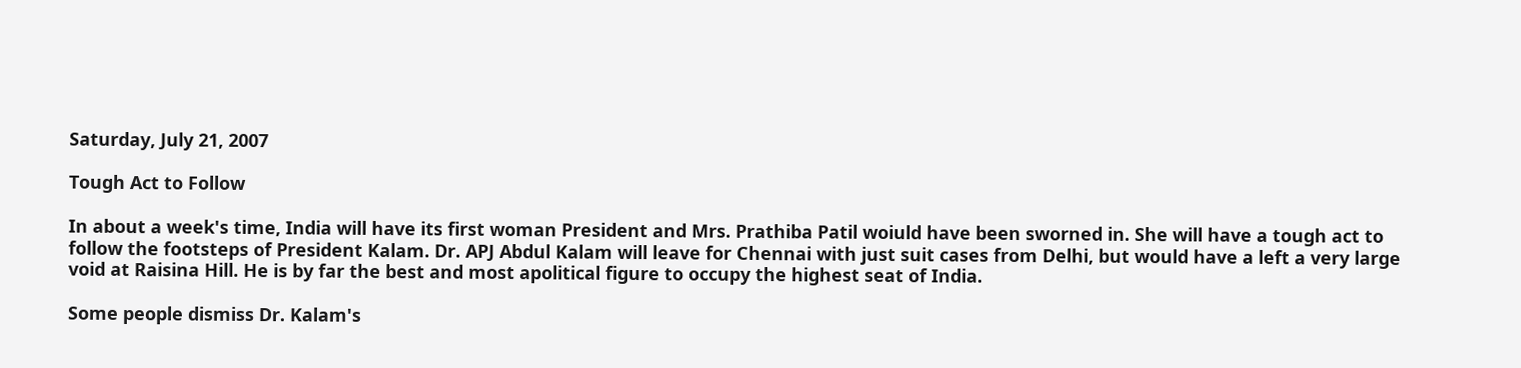Saturday, July 21, 2007

Tough Act to Follow

In about a week's time, India will have its first woman President and Mrs. Prathiba Patil woiuld have been sworned in. She will have a tough act to follow the footsteps of President Kalam. Dr. APJ Abdul Kalam will leave for Chennai with just suit cases from Delhi, but would have a left a very large void at Raisina Hill. He is by far the best and most apolitical figure to occupy the highest seat of India.

Some people dismiss Dr. Kalam's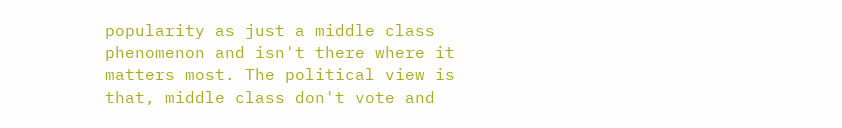popularity as just a middle class phenomenon and isn't there where it matters most. The political view is that, middle class don't vote and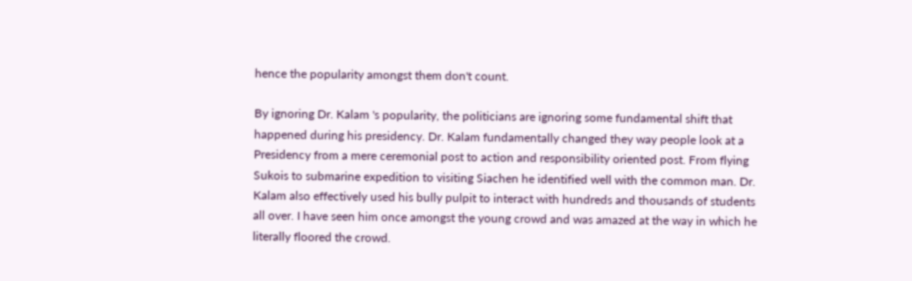hence the popularity amongst them don't count.

By ignoring Dr. Kalam 's popularity, the politicians are ignoring some fundamental shift that happened during his presidency. Dr. Kalam fundamentally changed they way people look at a Presidency from a mere ceremonial post to action and responsibility oriented post. From flying Sukois to submarine expedition to visiting Siachen he identified well with the common man. Dr. Kalam also effectively used his bully pulpit to interact with hundreds and thousands of students all over. I have seen him once amongst the young crowd and was amazed at the way in which he literally floored the crowd.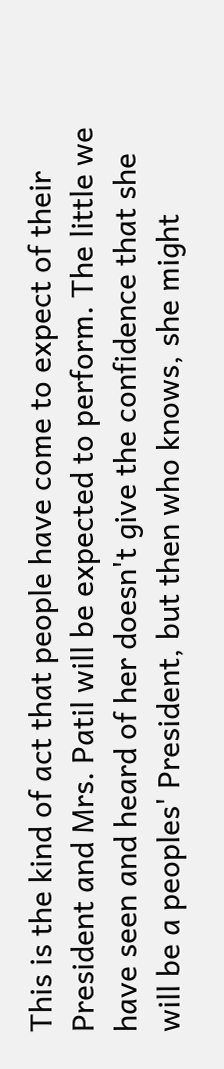This is the kind of act that people have come to expect of their President and Mrs. Patil will be expected to perform. The little we have seen and heard of her doesn't give the confidence that she will be a peoples' President, but then who knows, she might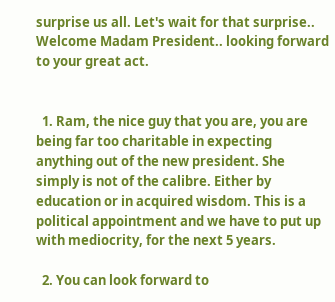surprise us all. Let's wait for that surprise.. Welcome Madam President.. looking forward to your great act.


  1. Ram, the nice guy that you are, you are being far too charitable in expecting anything out of the new president. She simply is not of the calibre. Either by education or in acquired wisdom. This is a political appointment and we have to put up with mediocrity, for the next 5 years.

  2. You can look forward to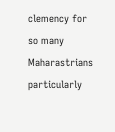clemency for so many Maharastrians particularly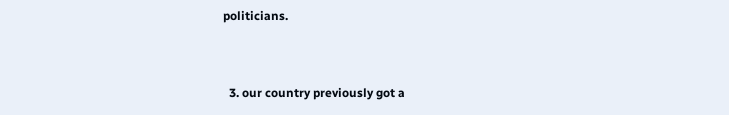politicians.


  3. our country previously got a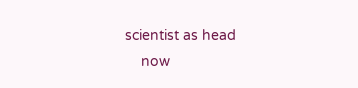scientist as head
    now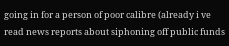going in for a person of poor calibre (already i ve read news reports about siphoning off public funds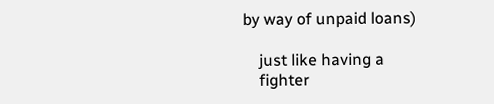by way of unpaid loans)

    just like having a
    fighter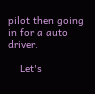pilot then going in for a auto driver.

    Let's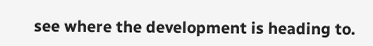see where the development is heading to.